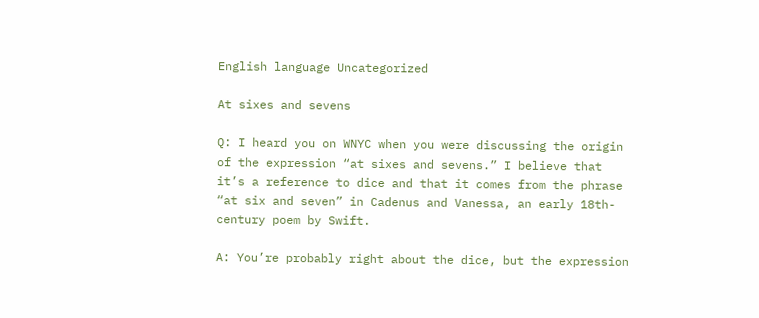English language Uncategorized

At sixes and sevens

Q: I heard you on WNYC when you were discussing the origin of the expression “at sixes and sevens.” I believe that it’s a reference to dice and that it comes from the phrase “at six and seven” in Cadenus and Vanessa, an early 18th-century poem by Swift.

A: You’re probably right about the dice, but the expression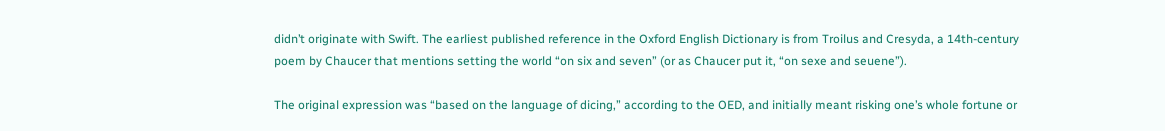didn’t originate with Swift. The earliest published reference in the Oxford English Dictionary is from Troilus and Cresyda, a 14th-century poem by Chaucer that mentions setting the world “on six and seven” (or as Chaucer put it, “on sexe and seuene”).

The original expression was “based on the language of dicing,” according to the OED, and initially meant risking one’s whole fortune or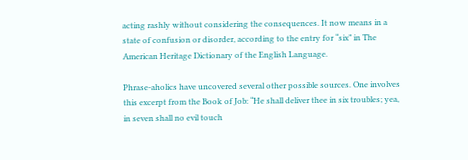acting rashly without considering the consequences. It now means in a state of confusion or disorder, according to the entry for “six” in The American Heritage Dictionary of the English Language.

Phrase-aholics have uncovered several other possible sources. One involves this excerpt from the Book of Job: “He shall deliver thee in six troubles; yea, in seven shall no evil touch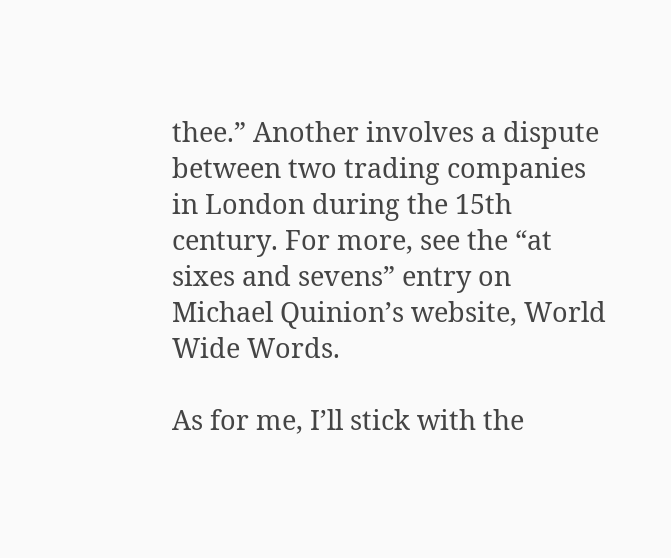thee.” Another involves a dispute between two trading companies in London during the 15th century. For more, see the “at sixes and sevens” entry on Michael Quinion’s website, World Wide Words.

As for me, I’ll stick with the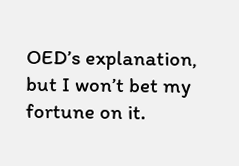OED’s explanation, but I won’t bet my fortune on it.